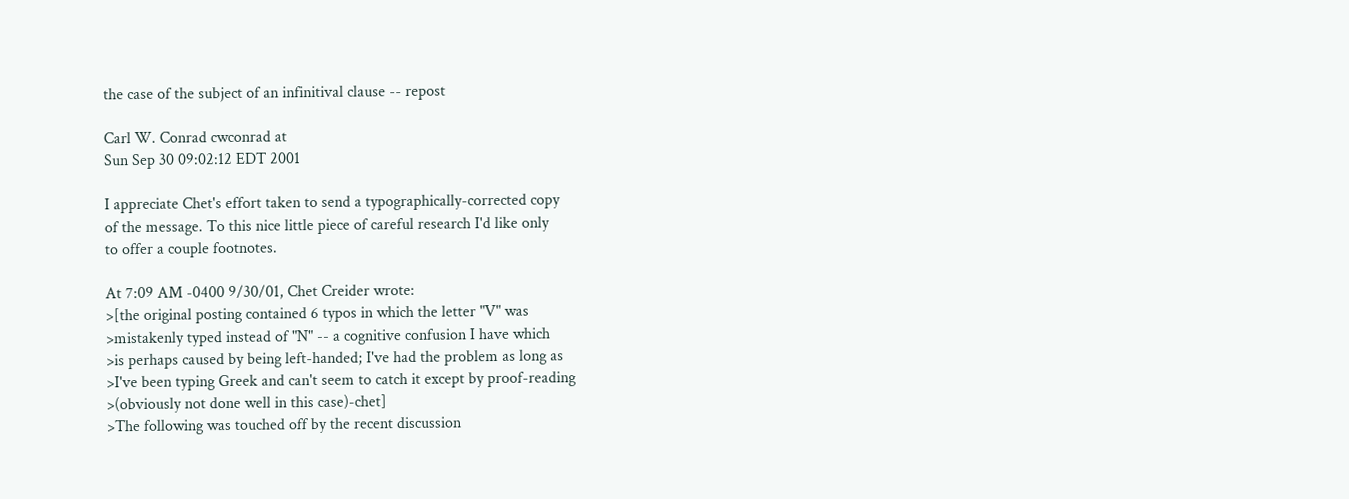the case of the subject of an infinitival clause -- repost

Carl W. Conrad cwconrad at
Sun Sep 30 09:02:12 EDT 2001

I appreciate Chet's effort taken to send a typographically-corrected copy
of the message. To this nice little piece of careful research I'd like only
to offer a couple footnotes.

At 7:09 AM -0400 9/30/01, Chet Creider wrote:
>[the original posting contained 6 typos in which the letter "V" was
>mistakenly typed instead of "N" -- a cognitive confusion I have which
>is perhaps caused by being left-handed; I've had the problem as long as
>I've been typing Greek and can't seem to catch it except by proof-reading
>(obviously not done well in this case)-chet]
>The following was touched off by the recent discussion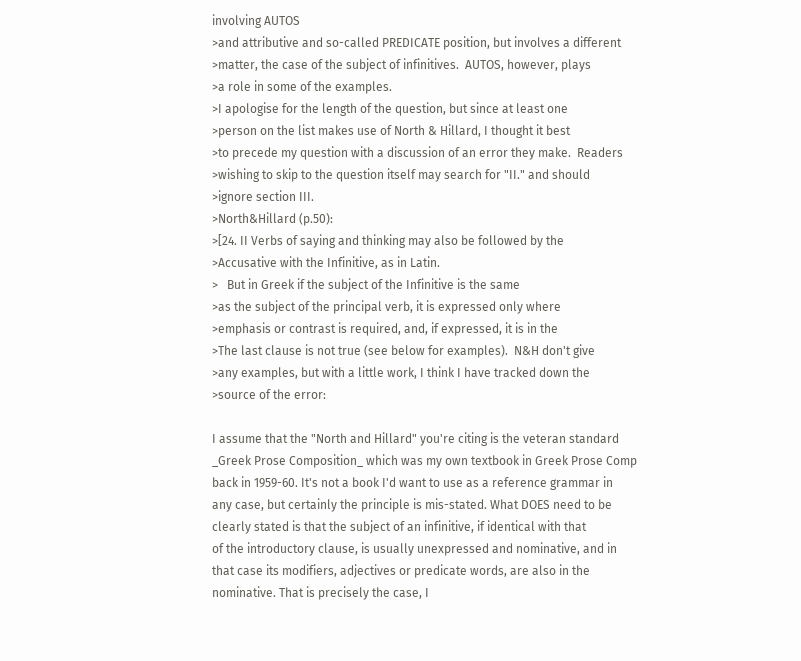involving AUTOS
>and attributive and so-called PREDICATE position, but involves a different
>matter, the case of the subject of infinitives.  AUTOS, however, plays
>a role in some of the examples.
>I apologise for the length of the question, but since at least one
>person on the list makes use of North & Hillard, I thought it best
>to precede my question with a discussion of an error they make.  Readers
>wishing to skip to the question itself may search for "II." and should
>ignore section III.
>North&Hillard (p.50):
>[24. II Verbs of saying and thinking may also be followed by the
>Accusative with the Infinitive, as in Latin.
>   But in Greek if the subject of the Infinitive is the same
>as the subject of the principal verb, it is expressed only where
>emphasis or contrast is required, and, if expressed, it is in the
>The last clause is not true (see below for examples).  N&H don't give
>any examples, but with a little work, I think I have tracked down the
>source of the error:

I assume that the "North and Hillard" you're citing is the veteran standard
_Greek Prose Composition_ which was my own textbook in Greek Prose Comp
back in 1959-60. It's not a book I'd want to use as a reference grammar in
any case, but certainly the principle is mis-stated. What DOES need to be
clearly stated is that the subject of an infinitive, if identical with that
of the introductory clause, is usually unexpressed and nominative, and in
that case its modifiers, adjectives or predicate words, are also in the
nominative. That is precisely the case, I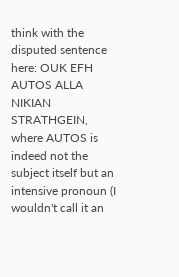think with the disputed sentence
here: OUK EFH AUTOS ALLA NIKIAN STRATHGEIN, where AUTOS is indeed not the
subject itself but an intensive pronoun (I wouldn't call it an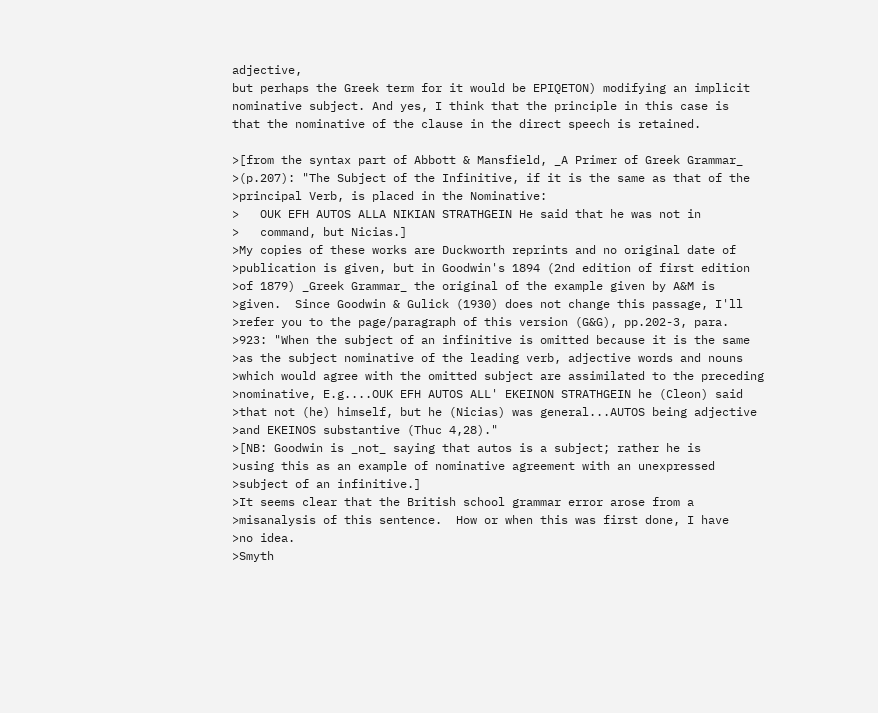adjective,
but perhaps the Greek term for it would be EPIQETON) modifying an implicit
nominative subject. And yes, I think that the principle in this case is
that the nominative of the clause in the direct speech is retained.

>[from the syntax part of Abbott & Mansfield, _A Primer of Greek Grammar_
>(p.207): "The Subject of the Infinitive, if it is the same as that of the
>principal Verb, is placed in the Nominative:
>   OUK EFH AUTOS ALLA NIKIAN STRATHGEIN He said that he was not in
>   command, but Nicias.]
>My copies of these works are Duckworth reprints and no original date of
>publication is given, but in Goodwin's 1894 (2nd edition of first edition
>of 1879) _Greek Grammar_ the original of the example given by A&M is
>given.  Since Goodwin & Gulick (1930) does not change this passage, I'll
>refer you to the page/paragraph of this version (G&G), pp.202-3, para.
>923: "When the subject of an infinitive is omitted because it is the same
>as the subject nominative of the leading verb, adjective words and nouns
>which would agree with the omitted subject are assimilated to the preceding
>nominative, E.g....OUK EFH AUTOS ALL' EKEINON STRATHGEIN he (Cleon) said
>that not (he) himself, but he (Nicias) was general...AUTOS being adjective
>and EKEINOS substantive (Thuc 4,28)."
>[NB: Goodwin is _not_ saying that autos is a subject; rather he is
>using this as an example of nominative agreement with an unexpressed
>subject of an infinitive.]
>It seems clear that the British school grammar error arose from a
>misanalysis of this sentence.  How or when this was first done, I have
>no idea.
>Smyth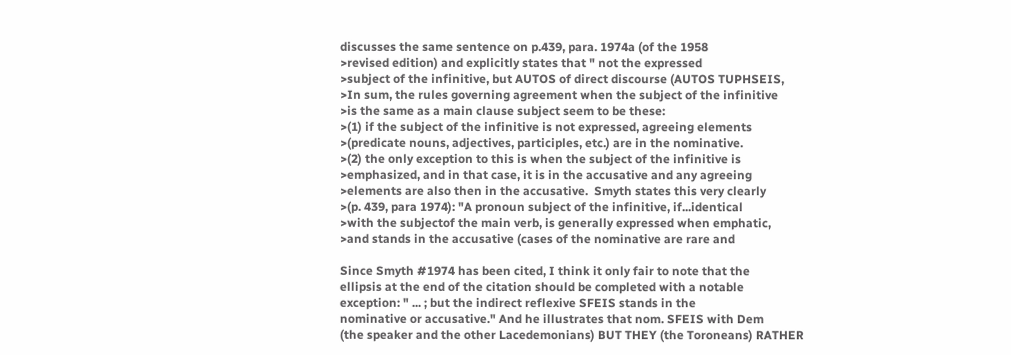discusses the same sentence on p.439, para. 1974a (of the 1958
>revised edition) and explicitly states that " not the expressed
>subject of the infinitive, but AUTOS of direct discourse (AUTOS TUPHSEIS,
>In sum, the rules governing agreement when the subject of the infinitive
>is the same as a main clause subject seem to be these:
>(1) if the subject of the infinitive is not expressed, agreeing elements
>(predicate nouns, adjectives, participles, etc.) are in the nominative.
>(2) the only exception to this is when the subject of the infinitive is
>emphasized, and in that case, it is in the accusative and any agreeing
>elements are also then in the accusative.  Smyth states this very clearly
>(p. 439, para 1974): "A pronoun subject of the infinitive, if...identical
>with the subjectof the main verb, is generally expressed when emphatic,
>and stands in the accusative (cases of the nominative are rare and

Since Smyth #1974 has been cited, I think it only fair to note that the
ellipsis at the end of the citation should be completed with a notable
exception: " ... ; but the indirect reflexive SFEIS stands in the
nominative or accusative." And he illustrates that nom. SFEIS with Dem
(the speaker and the other Lacedemonians) BUT THEY (the Toroneans) RATHER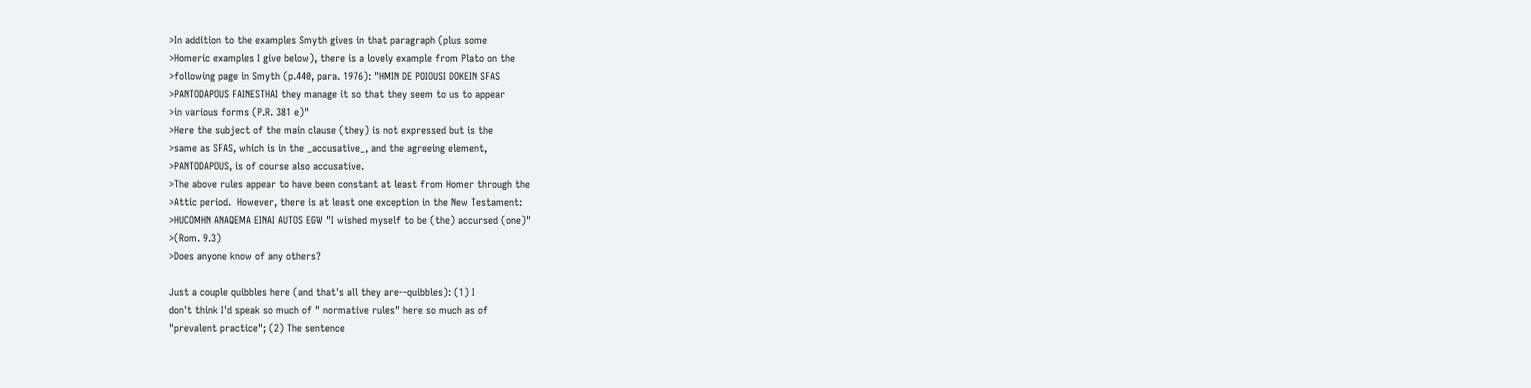>In addition to the examples Smyth gives in that paragraph (plus some
>Homeric examples I give below), there is a lovely example from Plato on the
>following page in Smyth (p.440, para. 1976): "HMIN DE POIOUSI DOKEIN SFAS
>PANTODAPOUS FAINESTHAI they manage it so that they seem to us to appear
>in various forms (P.R. 381 e)"
>Here the subject of the main clause (they) is not expressed but is the
>same as SFAS, which is in the _accusative_, and the agreeing element,
>PANTODAPOUS, is of course also accusative.
>The above rules appear to have been constant at least from Homer through the
>Attic period.  However, there is at least one exception in the New Testament:
>HUCOMHN ANAQEMA EINAI AUTOS EGW "I wished myself to be (the) accursed (one)"
>(Rom. 9.3)
>Does anyone know of any others?

Just a couple quibbles here (and that's all they are--quibbles): (1) I
don't think I'd speak so much of " normative rules" here so much as of
"prevalent practice"; (2) The sentence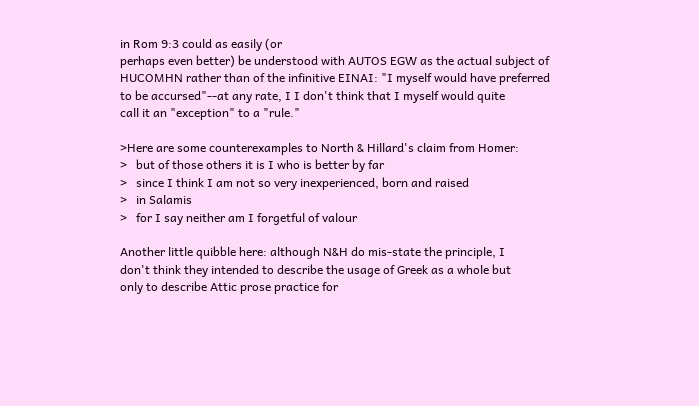in Rom 9:3 could as easily (or
perhaps even better) be understood with AUTOS EGW as the actual subject of
HUCOMHN rather than of the infinitive EINAI: "I myself would have preferred
to be accursed"--at any rate, I I don't think that I myself would quite
call it an "exception" to a "rule."

>Here are some counterexamples to North & Hillard's claim from Homer:
>   but of those others it is I who is better by far
>   since I think I am not so very inexperienced, born and raised
>   in Salamis
>   for I say neither am I forgetful of valour

Another little quibble here: although N&H do mis-state the principle, I
don't think they intended to describe the usage of Greek as a whole but
only to describe Attic prose practice for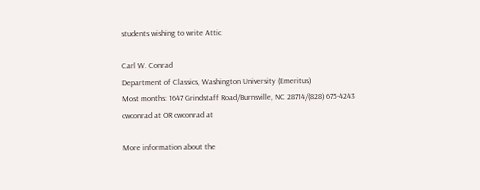students wishing to write Attic

Carl W. Conrad
Department of Classics, Washington University (Emeritus)
Most months: 1647 Grindstaff Road/Burnsville, NC 28714/(828) 675-4243
cwconrad at OR cwconrad at

More information about the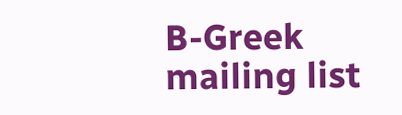B-Greek mailing list